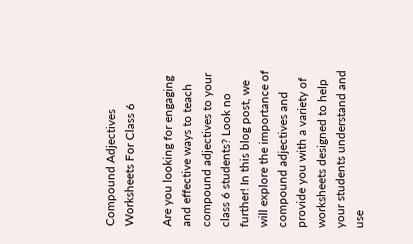Compound Adjectives Worksheets For Class 6

Are you looking for engaging and effective ways to teach compound adjectives to your class 6 students? Look no further! In this blog post, we will explore the importance of compound adjectives and provide you with a variety of worksheets designed to help your students understand and use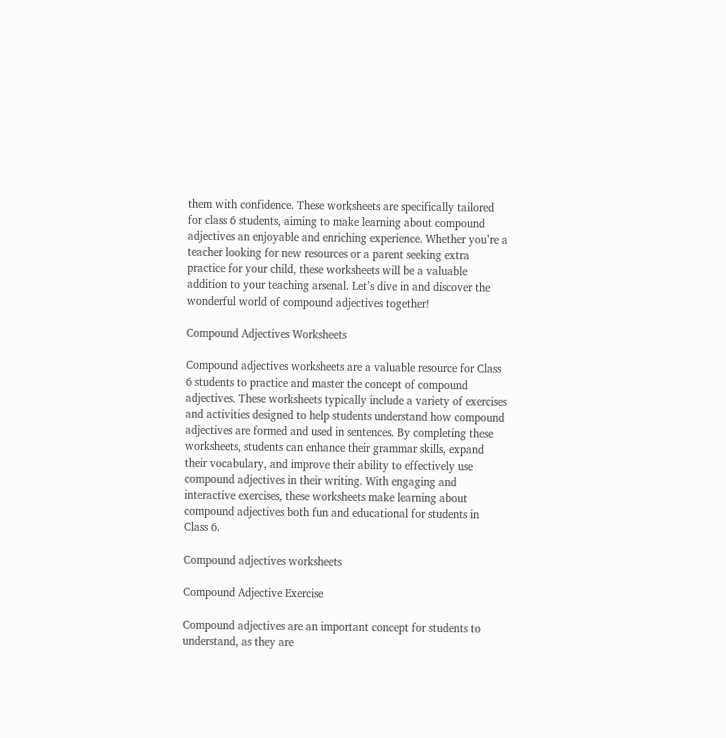them with confidence. These worksheets are specifically tailored for class 6 students, aiming to make learning about compound adjectives an enjoyable and enriching experience. Whether you’re a teacher looking for new resources or a parent seeking extra practice for your child, these worksheets will be a valuable addition to your teaching arsenal. Let’s dive in and discover the wonderful world of compound adjectives together!

Compound Adjectives Worksheets

Compound adjectives worksheets are a valuable resource for Class 6 students to practice and master the concept of compound adjectives. These worksheets typically include a variety of exercises and activities designed to help students understand how compound adjectives are formed and used in sentences. By completing these worksheets, students can enhance their grammar skills, expand their vocabulary, and improve their ability to effectively use compound adjectives in their writing. With engaging and interactive exercises, these worksheets make learning about compound adjectives both fun and educational for students in Class 6.

Compound adjectives worksheets

Compound Adjective Exercise

Compound adjectives are an important concept for students to understand, as they are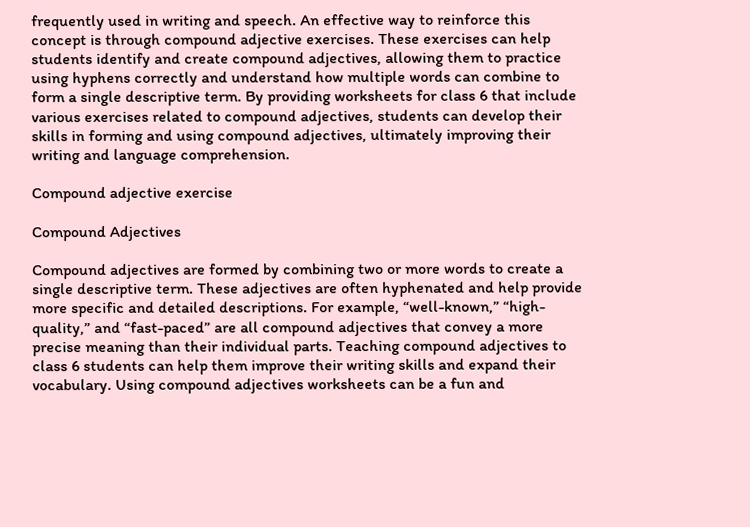frequently used in writing and speech. An effective way to reinforce this concept is through compound adjective exercises. These exercises can help students identify and create compound adjectives, allowing them to practice using hyphens correctly and understand how multiple words can combine to form a single descriptive term. By providing worksheets for class 6 that include various exercises related to compound adjectives, students can develop their skills in forming and using compound adjectives, ultimately improving their writing and language comprehension.

Compound adjective exercise

Compound Adjectives

Compound adjectives are formed by combining two or more words to create a single descriptive term. These adjectives are often hyphenated and help provide more specific and detailed descriptions. For example, “well-known,” “high-quality,” and “fast-paced” are all compound adjectives that convey a more precise meaning than their individual parts. Teaching compound adjectives to class 6 students can help them improve their writing skills and expand their vocabulary. Using compound adjectives worksheets can be a fun and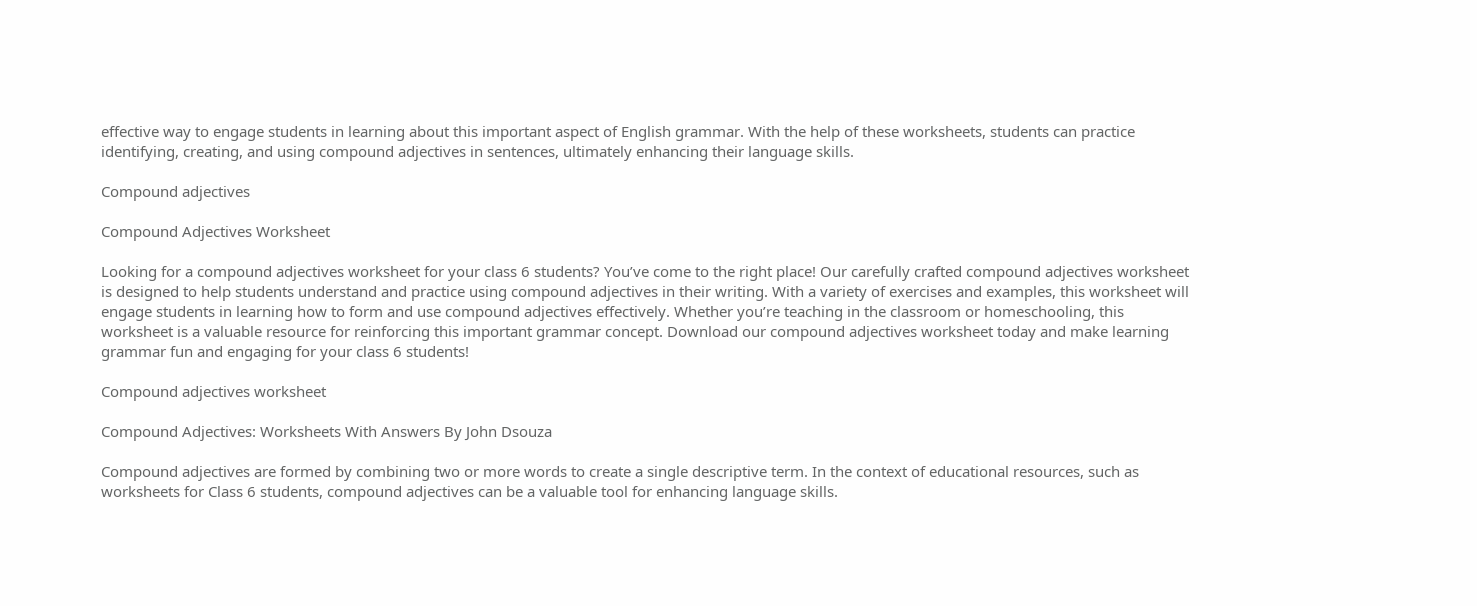effective way to engage students in learning about this important aspect of English grammar. With the help of these worksheets, students can practice identifying, creating, and using compound adjectives in sentences, ultimately enhancing their language skills.

Compound adjectives

Compound Adjectives Worksheet

Looking for a compound adjectives worksheet for your class 6 students? You’ve come to the right place! Our carefully crafted compound adjectives worksheet is designed to help students understand and practice using compound adjectives in their writing. With a variety of exercises and examples, this worksheet will engage students in learning how to form and use compound adjectives effectively. Whether you’re teaching in the classroom or homeschooling, this worksheet is a valuable resource for reinforcing this important grammar concept. Download our compound adjectives worksheet today and make learning grammar fun and engaging for your class 6 students!

Compound adjectives worksheet

Compound Adjectives: Worksheets With Answers By John Dsouza

Compound adjectives are formed by combining two or more words to create a single descriptive term. In the context of educational resources, such as worksheets for Class 6 students, compound adjectives can be a valuable tool for enhancing language skills.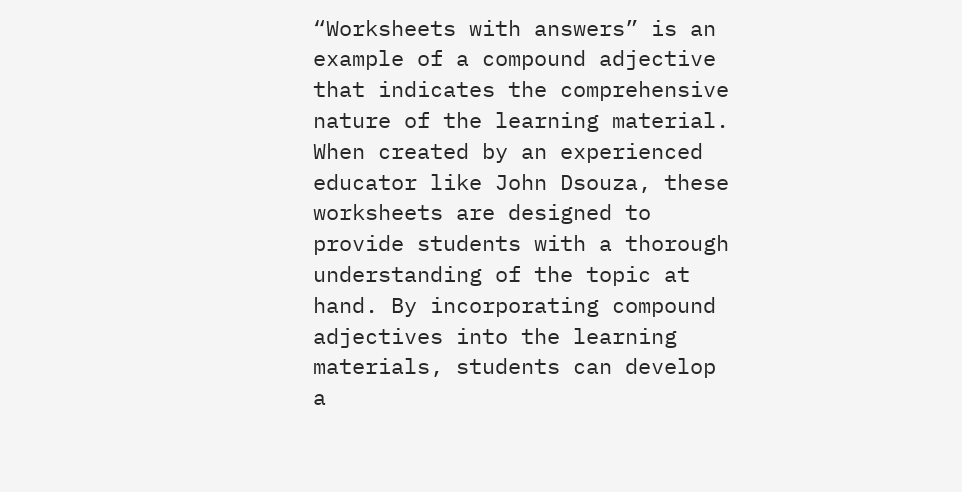“Worksheets with answers” is an example of a compound adjective that indicates the comprehensive nature of the learning material. When created by an experienced educator like John Dsouza, these worksheets are designed to provide students with a thorough understanding of the topic at hand. By incorporating compound adjectives into the learning materials, students can develop a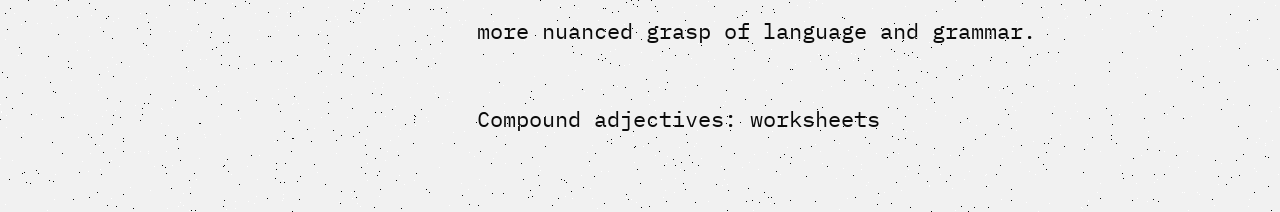more nuanced grasp of language and grammar.

Compound adjectives: worksheets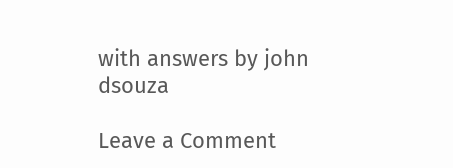with answers by john dsouza

Leave a Comment